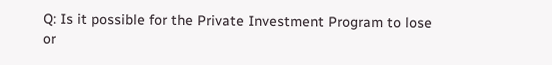Q: Is it possible for the Private Investment Program to lose or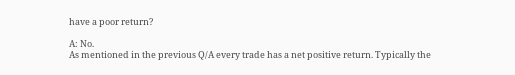have a poor return?

A: No.
As mentioned in the previous Q/A every trade has a net positive return. Typically the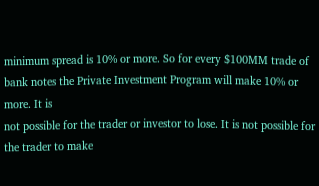minimum spread is 10% or more. So for every $100MM trade of bank notes the Private Investment Program will make 10% or more. It is
not possible for the trader or investor to lose. It is not possible for the trader to make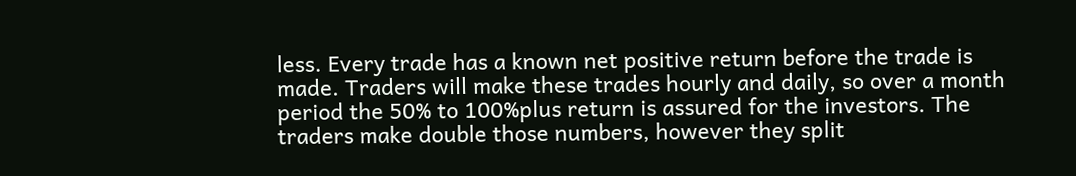less. Every trade has a known net positive return before the trade is made. Traders will make these trades hourly and daily, so over a month period the 50% to 100%plus return is assured for the investors. The traders make double those numbers, however they split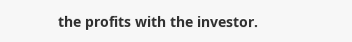the profits with the investor.